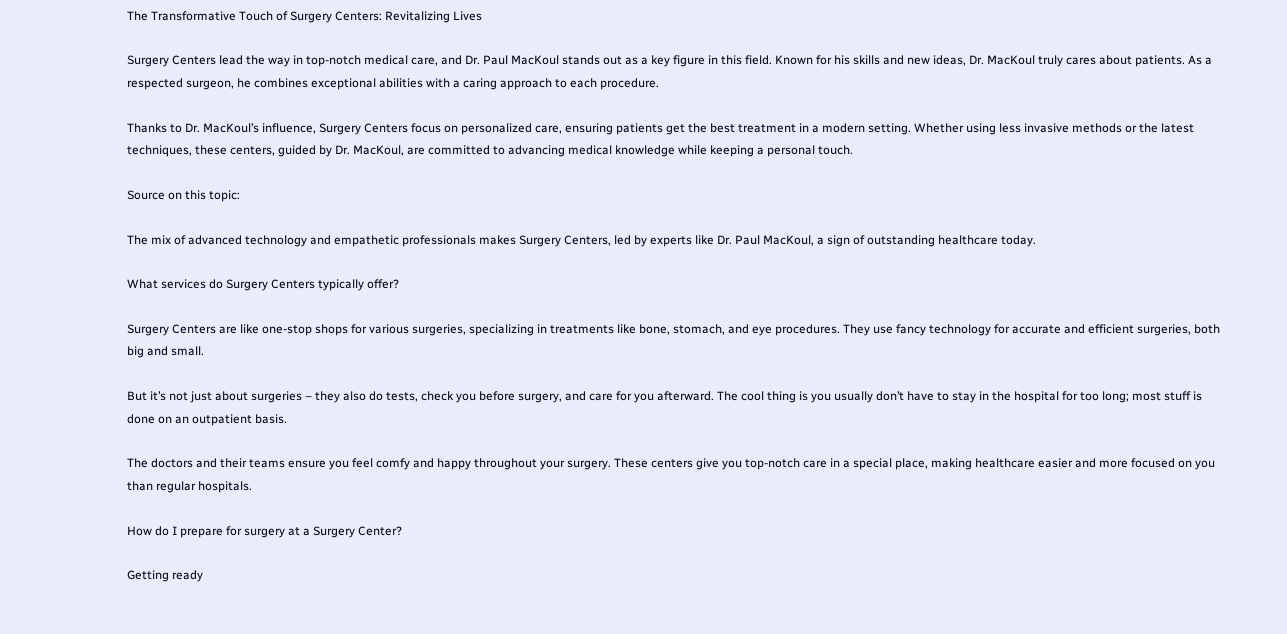The Transformative Touch of Surgery Centers: Revitalizing Lives

Surgery Centers lead the way in top-notch medical care, and Dr. Paul MacKoul stands out as a key figure in this field. Known for his skills and new ideas, Dr. MacKoul truly cares about patients. As a respected surgeon, he combines exceptional abilities with a caring approach to each procedure.

Thanks to Dr. MacKoul’s influence, Surgery Centers focus on personalized care, ensuring patients get the best treatment in a modern setting. Whether using less invasive methods or the latest techniques, these centers, guided by Dr. MacKoul, are committed to advancing medical knowledge while keeping a personal touch.

Source on this topic:

The mix of advanced technology and empathetic professionals makes Surgery Centers, led by experts like Dr. Paul MacKoul, a sign of outstanding healthcare today.

What services do Surgery Centers typically offer?

Surgery Centers are like one-stop shops for various surgeries, specializing in treatments like bone, stomach, and eye procedures. They use fancy technology for accurate and efficient surgeries, both big and small.

But it’s not just about surgeries – they also do tests, check you before surgery, and care for you afterward. The cool thing is you usually don’t have to stay in the hospital for too long; most stuff is done on an outpatient basis.

The doctors and their teams ensure you feel comfy and happy throughout your surgery. These centers give you top-notch care in a special place, making healthcare easier and more focused on you than regular hospitals.

How do I prepare for surgery at a Surgery Center?

Getting ready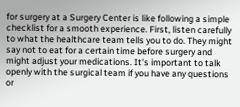for surgery at a Surgery Center is like following a simple checklist for a smooth experience. First, listen carefully to what the healthcare team tells you to do. They might say not to eat for a certain time before surgery and might adjust your medications. It’s important to talk openly with the surgical team if you have any questions or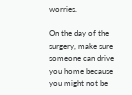worries.

On the day of the surgery, make sure someone can drive you home because you might not be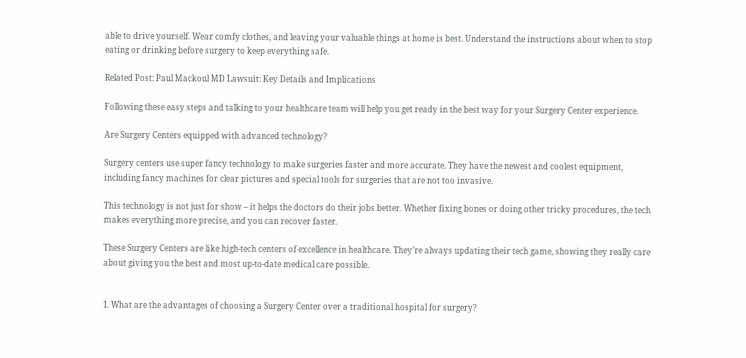able to drive yourself. Wear comfy clothes, and leaving your valuable things at home is best. Understand the instructions about when to stop eating or drinking before surgery to keep everything safe.

Related Post: Paul Mackoul MD Lawsuit: Key Details and Implications

Following these easy steps and talking to your healthcare team will help you get ready in the best way for your Surgery Center experience.

Are Surgery Centers equipped with advanced technology?

Surgery centers use super fancy technology to make surgeries faster and more accurate. They have the newest and coolest equipment, including fancy machines for clear pictures and special tools for surgeries that are not too invasive.

This technology is not just for show – it helps the doctors do their jobs better. Whether fixing bones or doing other tricky procedures, the tech makes everything more precise, and you can recover faster.

These Surgery Centers are like high-tech centers of excellence in healthcare. They’re always updating their tech game, showing they really care about giving you the best and most up-to-date medical care possible.


1. What are the advantages of choosing a Surgery Center over a traditional hospital for surgery?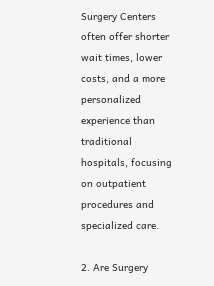Surgery Centers often offer shorter wait times, lower costs, and a more personalized experience than traditional hospitals, focusing on outpatient procedures and specialized care.

2. Are Surgery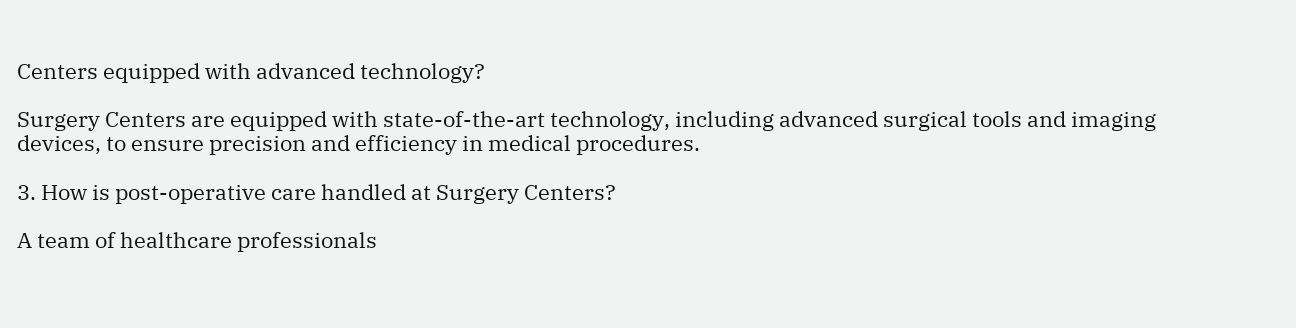Centers equipped with advanced technology?

Surgery Centers are equipped with state-of-the-art technology, including advanced surgical tools and imaging devices, to ensure precision and efficiency in medical procedures.

3. How is post-operative care handled at Surgery Centers?

A team of healthcare professionals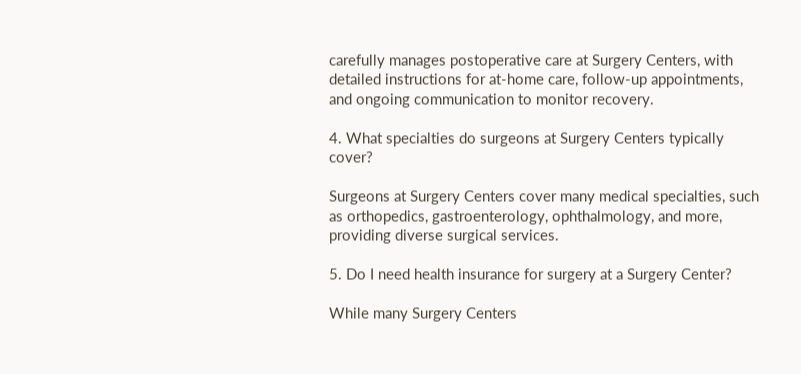carefully manages postoperative care at Surgery Centers, with detailed instructions for at-home care, follow-up appointments, and ongoing communication to monitor recovery.

4. What specialties do surgeons at Surgery Centers typically cover?

Surgeons at Surgery Centers cover many medical specialties, such as orthopedics, gastroenterology, ophthalmology, and more, providing diverse surgical services.

5. Do I need health insurance for surgery at a Surgery Center?

While many Surgery Centers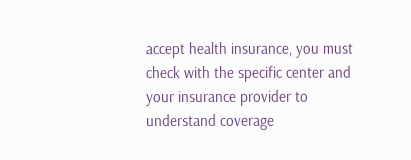accept health insurance, you must check with the specific center and your insurance provider to understand coverage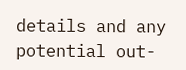details and any potential out-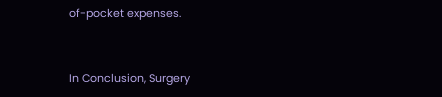of-pocket expenses.


In Conclusion, Surgery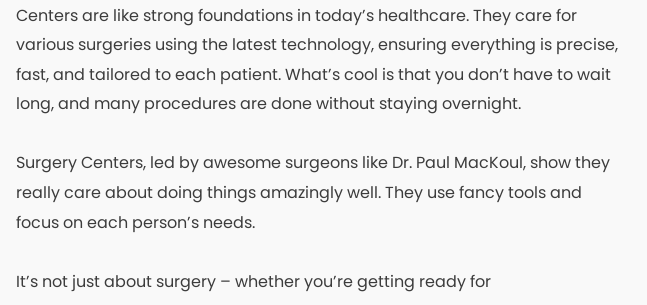Centers are like strong foundations in today’s healthcare. They care for various surgeries using the latest technology, ensuring everything is precise, fast, and tailored to each patient. What’s cool is that you don’t have to wait long, and many procedures are done without staying overnight.

Surgery Centers, led by awesome surgeons like Dr. Paul MacKoul, show they really care about doing things amazingly well. They use fancy tools and focus on each person’s needs.

It’s not just about surgery – whether you’re getting ready for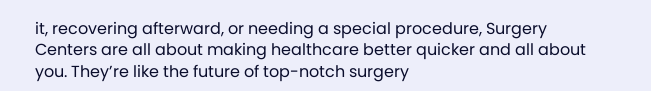it, recovering afterward, or needing a special procedure, Surgery Centers are all about making healthcare better quicker and all about you. They’re like the future of top-notch surgery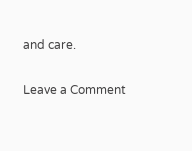and care.

Leave a Comment